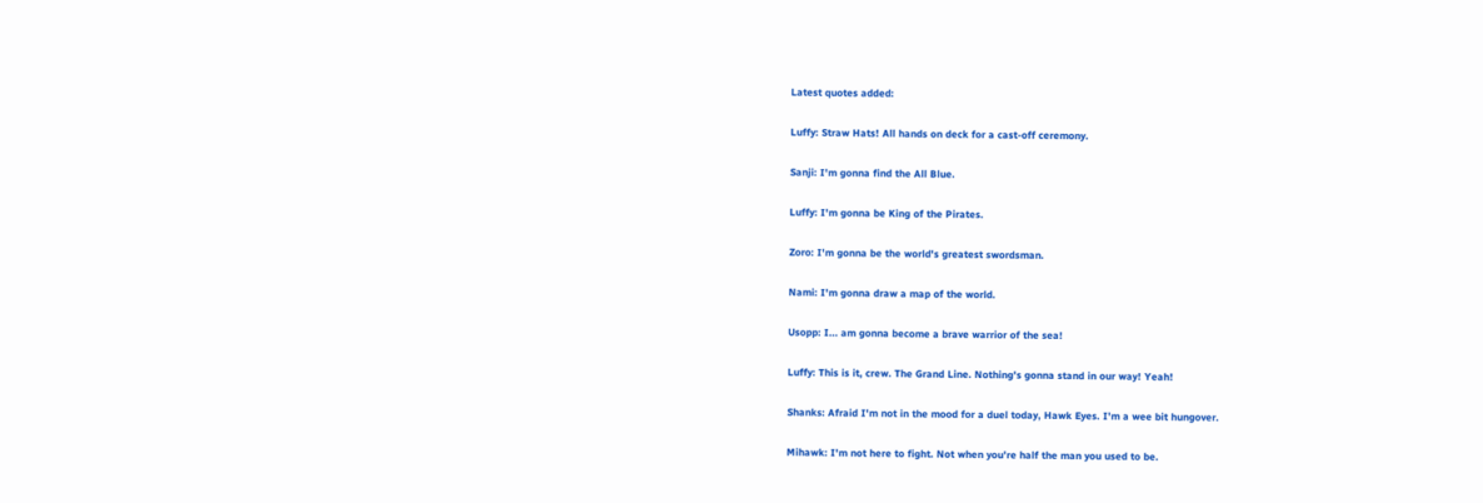Latest quotes added:

Luffy: Straw Hats! All hands on deck for a cast-off ceremony.

Sanji: I'm gonna find the All Blue.

Luffy: I'm gonna be King of the Pirates.

Zoro: I'm gonna be the world's greatest swordsman.

Nami: I'm gonna draw a map of the world.

Usopp: I... am gonna become a brave warrior of the sea!

Luffy: This is it, crew. The Grand Line. Nothing's gonna stand in our way! Yeah!

Shanks: Afraid I'm not in the mood for a duel today, Hawk Eyes. I'm a wee bit hungover.

Mihawk: I'm not here to fight. Not when you're half the man you used to be.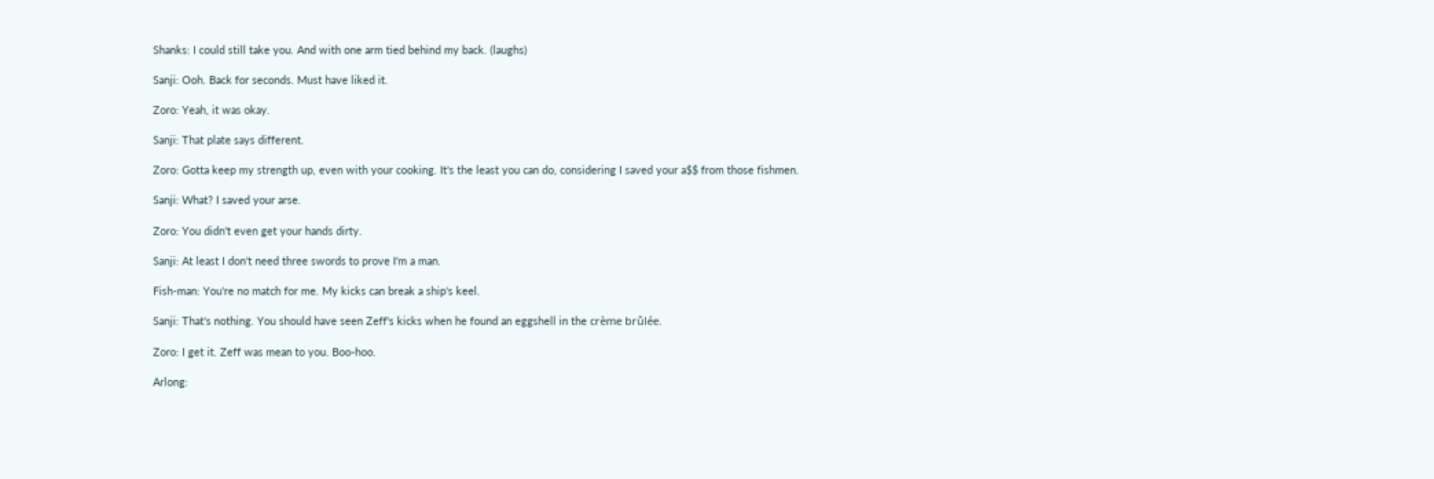Shanks: I could still take you. And with one arm tied behind my back. (laughs)

Sanji: Ooh. Back for seconds. Must have liked it.

Zoro: Yeah, it was okay.

Sanji: That plate says different.

Zoro: Gotta keep my strength up, even with your cooking. It's the least you can do, considering I saved your a$$ from those fishmen.

Sanji: What? I saved your arse.

Zoro: You didn't even get your hands dirty.

Sanji: At least I don't need three swords to prove I'm a man.

Fish-man: You're no match for me. My kicks can break a ship's keel.

Sanji: That's nothing. You should have seen Zeff's kicks when he found an eggshell in the crème brûlée.

Zoro: I get it. Zeff was mean to you. Boo-hoo.

Arlong: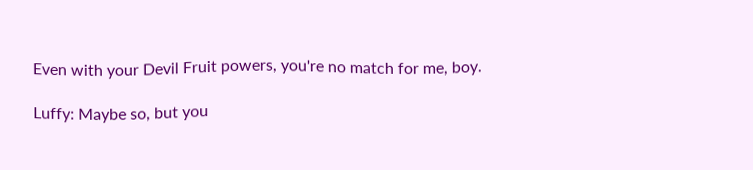Even with your Devil Fruit powers, you're no match for me, boy.

Luffy: Maybe so, but you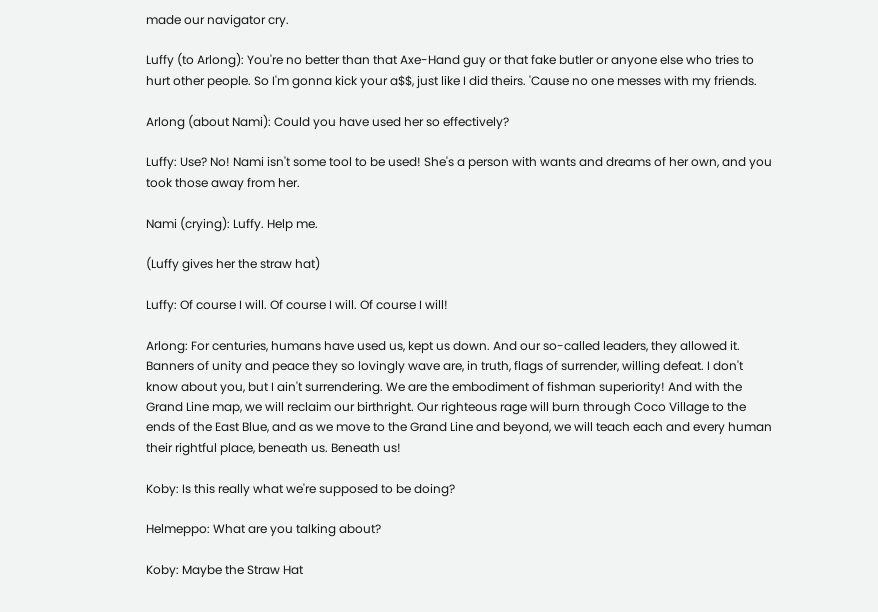made our navigator cry.

Luffy (to Arlong): You're no better than that Axe-Hand guy or that fake butler or anyone else who tries to hurt other people. So I'm gonna kick your a$$, just like I did theirs. 'Cause no one messes with my friends.

Arlong (about Nami): Could you have used her so effectively?

Luffy: Use? No! Nami isn't some tool to be used! She's a person with wants and dreams of her own, and you took those away from her.

Nami (crying): Luffy. Help me.

(Luffy gives her the straw hat)

Luffy: Of course I will. Of course I will. Of course I will!

Arlong: For centuries, humans have used us, kept us down. And our so-called leaders, they allowed it. Banners of unity and peace they so lovingly wave are, in truth, flags of surrender, willing defeat. I don't know about you, but I ain't surrendering. We are the embodiment of fishman superiority! And with the Grand Line map, we will reclaim our birthright. Our righteous rage will burn through Coco Village to the ends of the East Blue, and as we move to the Grand Line and beyond, we will teach each and every human their rightful place, beneath us. Beneath us!

Koby: Is this really what we're supposed to be doing?

Helmeppo: What are you talking about?

Koby: Maybe the Straw Hat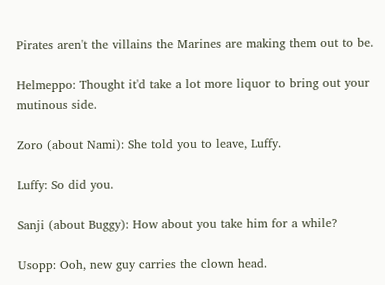Pirates aren't the villains the Marines are making them out to be.

Helmeppo: Thought it'd take a lot more liquor to bring out your mutinous side.

Zoro (about Nami): She told you to leave, Luffy.

Luffy: So did you.

Sanji (about Buggy): How about you take him for a while?

Usopp: Ooh, new guy carries the clown head.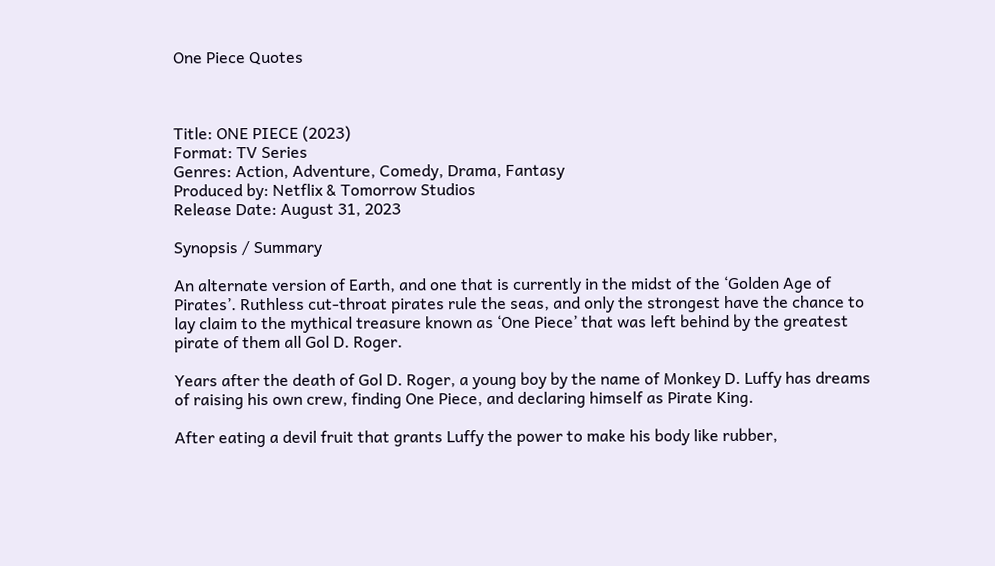One Piece Quotes



Title: ONE PIECE (2023)
Format: TV Series
Genres: Action, Adventure, Comedy, Drama, Fantasy
Produced by: Netflix & Tomorrow Studios
Release Date: August 31, 2023

Synopsis / Summary

An alternate version of Earth, and one that is currently in the midst of the ‘Golden Age of Pirates’. Ruthless cut-throat pirates rule the seas, and only the strongest have the chance to lay claim to the mythical treasure known as ‘One Piece’ that was left behind by the greatest pirate of them all Gol D. Roger.

Years after the death of Gol D. Roger, a young boy by the name of Monkey D. Luffy has dreams of raising his own crew, finding One Piece, and declaring himself as Pirate King.

After eating a devil fruit that grants Luffy the power to make his body like rubber,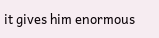it gives him enormous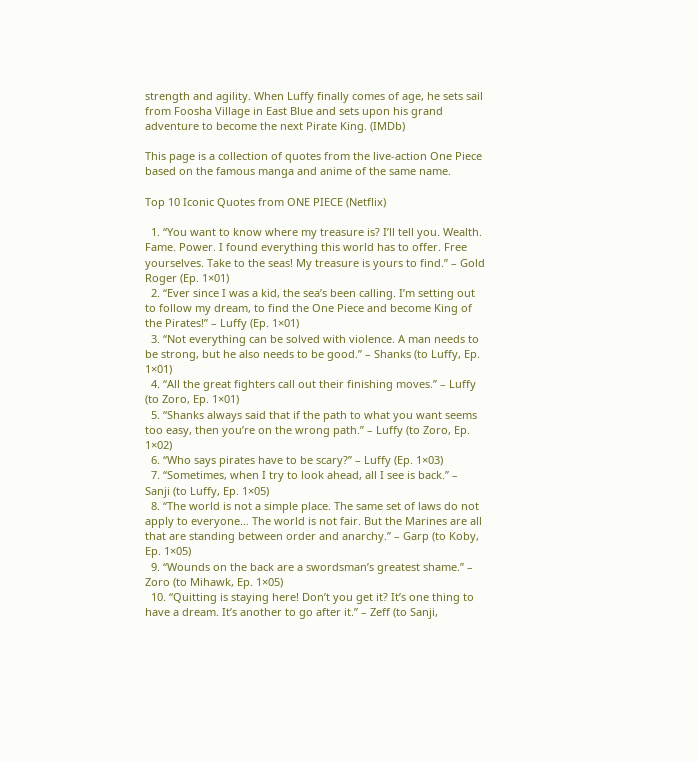strength and agility. When Luffy finally comes of age, he sets sail from Foosha Village in East Blue and sets upon his grand adventure to become the next Pirate King. (IMDb)

This page is a collection of quotes from the live-action One Piece based on the famous manga and anime of the same name.

Top 10 Iconic Quotes from ONE PIECE (Netflix)

  1. “You want to know where my treasure is? I’ll tell you. Wealth. Fame. Power. I found everything this world has to offer. Free yourselves. Take to the seas! My treasure is yours to find.” – Gold Roger (Ep. 1×01)
  2. “Ever since I was a kid, the sea’s been calling. I’m setting out to follow my dream, to find the One Piece and become King of the Pirates!” – Luffy (Ep. 1×01)
  3. “Not everything can be solved with violence. A man needs to be strong, but he also needs to be good.” – Shanks (to Luffy, Ep. 1×01)
  4. “All the great fighters call out their finishing moves.” – Luffy (to Zoro, Ep. 1×01)
  5. “Shanks always said that if the path to what you want seems too easy, then you’re on the wrong path.” – Luffy (to Zoro, Ep. 1×02)
  6. “Who says pirates have to be scary?” – Luffy (Ep. 1×03)
  7. “Sometimes, when I try to look ahead, all I see is back.” – Sanji (to Luffy, Ep. 1×05)
  8. “The world is not a simple place. The same set of laws do not apply to everyone… The world is not fair. But the Marines are all that are standing between order and anarchy.” – Garp (to Koby, Ep. 1×05)
  9. “Wounds on the back are a swordsman’s greatest shame.” – Zoro (to Mihawk, Ep. 1×05)
  10. “Quitting is staying here! Don’t you get it? It’s one thing to have a dream. It’s another to go after it.” – Zeff (to Sanji,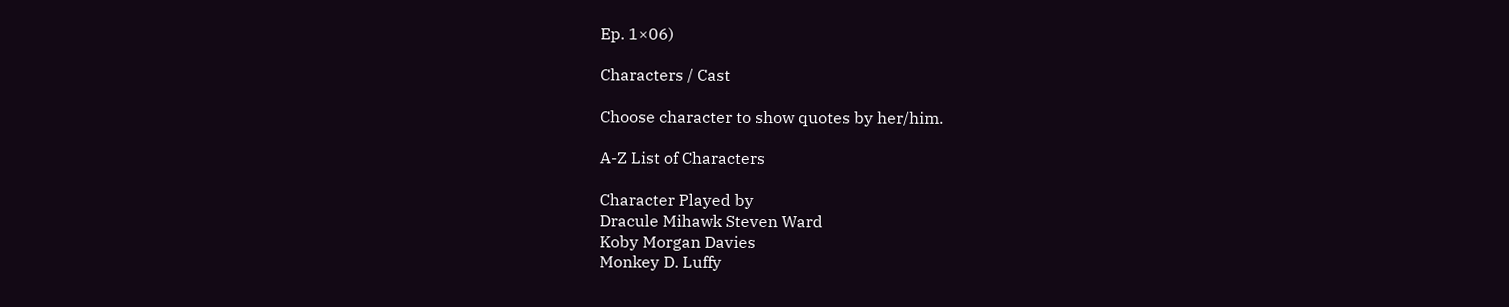Ep. 1×06)

Characters / Cast

Choose character to show quotes by her/him.

A-Z List of Characters

Character Played by
Dracule Mihawk Steven Ward
Koby Morgan Davies
Monkey D. Luffy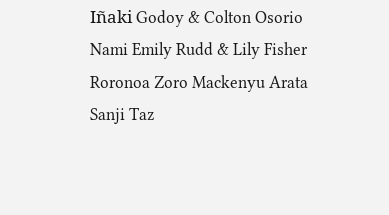Iñaki Godoy & Colton Osorio
Nami Emily Rudd & Lily Fisher
Roronoa Zoro Mackenyu Arata
Sanji Taz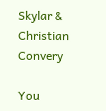Skylar & Christian Convery

You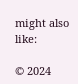might also like:

© 2024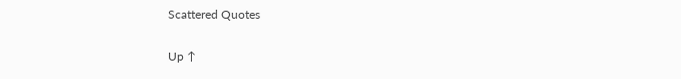Scattered Quotes

Up ↑